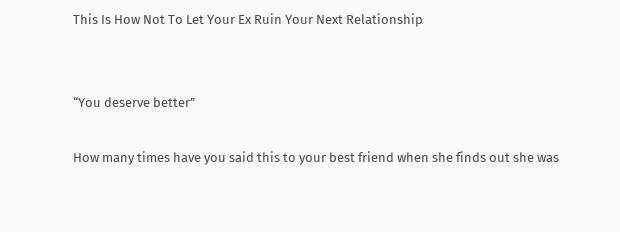This Is How Not To Let Your Ex Ruin Your Next Relationship


“You deserve better”

How many times have you said this to your best friend when she finds out she was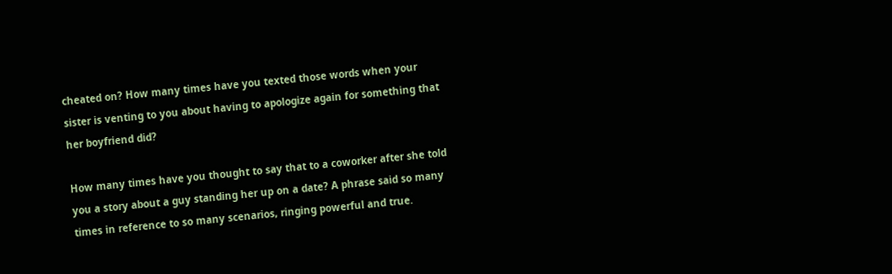cheated on? How many times have you texted those words when your sister is venting to you about having to apologize again for something that her boyfriend did?

How many times have you thought to say that to a coworker after she told you a story about a guy standing her up on a date? A phrase said so many times in reference to so many scenarios, ringing powerful and true.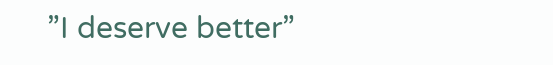”I deserve better”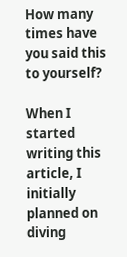How many times have you said this to yourself?

When I started writing this article, I initially planned on diving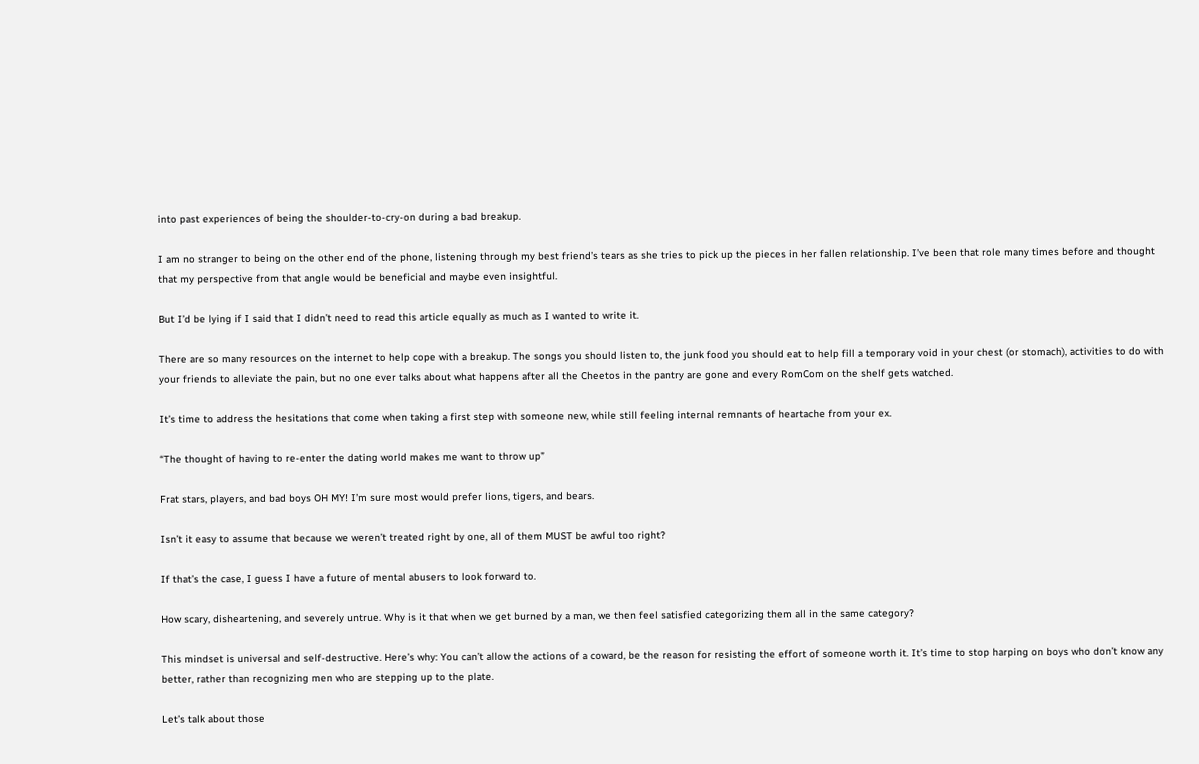into past experiences of being the shoulder-to-cry-on during a bad breakup.

I am no stranger to being on the other end of the phone, listening through my best friend’s tears as she tries to pick up the pieces in her fallen relationship. I’ve been that role many times before and thought that my perspective from that angle would be beneficial and maybe even insightful.

But I’d be lying if I said that I didn’t need to read this article equally as much as I wanted to write it.

There are so many resources on the internet to help cope with a breakup. The songs you should listen to, the junk food you should eat to help fill a temporary void in your chest (or stomach), activities to do with your friends to alleviate the pain, but no one ever talks about what happens after all the Cheetos in the pantry are gone and every RomCom on the shelf gets watched.

It’s time to address the hesitations that come when taking a first step with someone new, while still feeling internal remnants of heartache from your ex.

“The thought of having to re-enter the dating world makes me want to throw up”

Frat stars, players, and bad boys OH MY! I’m sure most would prefer lions, tigers, and bears.

Isn’t it easy to assume that because we weren’t treated right by one, all of them MUST be awful too right?

If that’s the case, I guess I have a future of mental abusers to look forward to.

How scary, disheartening, and severely untrue. Why is it that when we get burned by a man, we then feel satisfied categorizing them all in the same category?

This mindset is universal and self-destructive. Here’s why: You can’t allow the actions of a coward, be the reason for resisting the effort of someone worth it. It’s time to stop harping on boys who don’t know any better, rather than recognizing men who are stepping up to the plate.

Let’s talk about those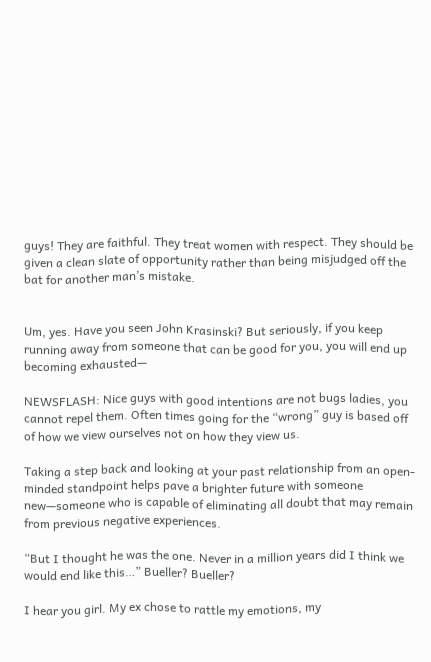guys! They are faithful. They treat women with respect. They should be given a clean slate of opportunity rather than being misjudged off the bat for another man’s mistake.


Um, yes. Have you seen John Krasinski? But seriously, if you keep running away from someone that can be good for you, you will end up becoming exhausted—

NEWSFLASH: Nice guys with good intentions are not bugs ladies, you cannot repel them. Often times going for the “wrong” guy is based off of how we view ourselves not on how they view us.

Taking a step back and looking at your past relationship from an open-minded standpoint helps pave a brighter future with someone new—someone who is capable of eliminating all doubt that may remain from previous negative experiences.

“But I thought he was the one. Never in a million years did I think we would end like this…” Bueller? Bueller?

I hear you girl. My ex chose to rattle my emotions, my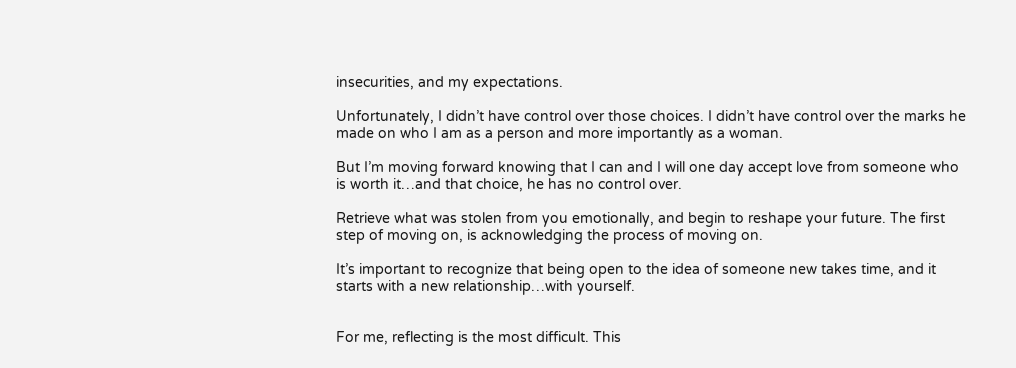insecurities, and my expectations.

Unfortunately, I didn’t have control over those choices. I didn’t have control over the marks he made on who I am as a person and more importantly as a woman.

But I’m moving forward knowing that I can and I will one day accept love from someone who is worth it…and that choice, he has no control over.

Retrieve what was stolen from you emotionally, and begin to reshape your future. The first step of moving on, is acknowledging the process of moving on.

It’s important to recognize that being open to the idea of someone new takes time, and it starts with a new relationship…with yourself.


For me, reflecting is the most difficult. This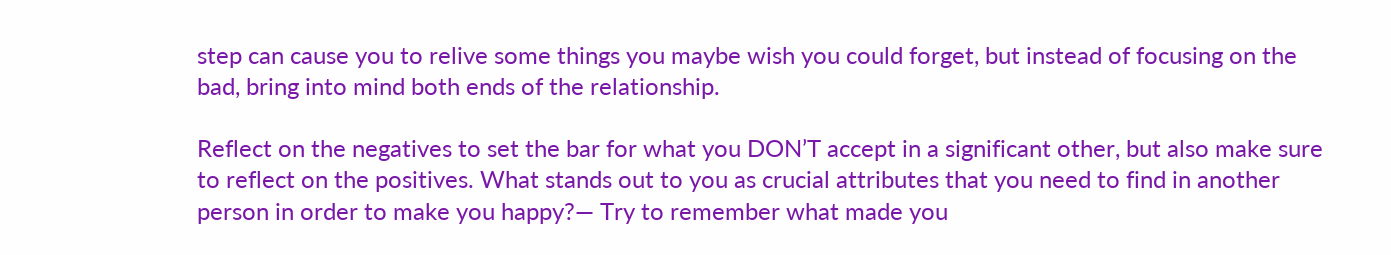step can cause you to relive some things you maybe wish you could forget, but instead of focusing on the bad, bring into mind both ends of the relationship.

Reflect on the negatives to set the bar for what you DON’T accept in a significant other, but also make sure to reflect on the positives. What stands out to you as crucial attributes that you need to find in another person in order to make you happy?— Try to remember what made you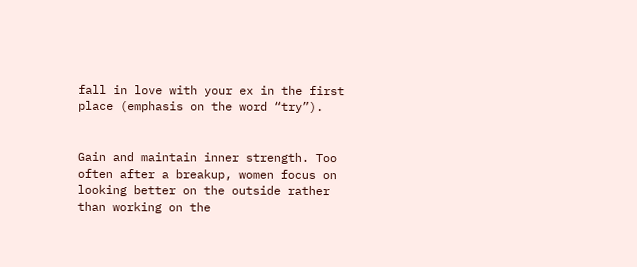fall in love with your ex in the first place (emphasis on the word “try”).


Gain and maintain inner strength. Too often after a breakup, women focus on looking better on the outside rather than working on the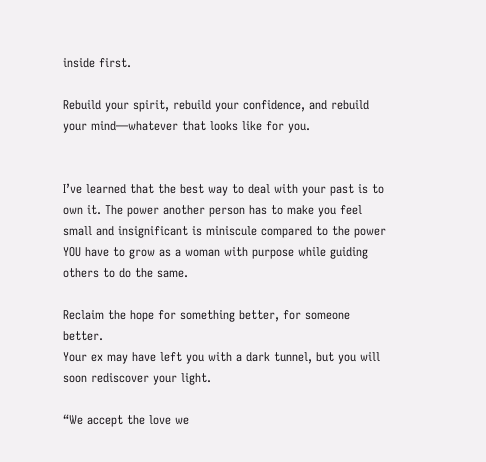inside first.

Rebuild your spirit, rebuild your confidence, and rebuild your mind—whatever that looks like for you.


I’ve learned that the best way to deal with your past is to own it. The power another person has to make you feel small and insignificant is miniscule compared to the power YOU have to grow as a woman with purpose while guiding others to do the same.

Reclaim the hope for something better, for someone better.
Your ex may have left you with a dark tunnel, but you will soon rediscover your light.

“We accept the love we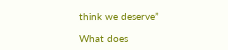think we deserve”

What does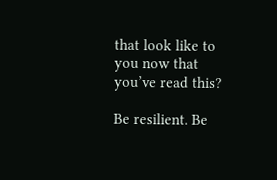that look like to you now that you’ve read this?

Be resilient. Be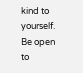kind to yourself. Be open to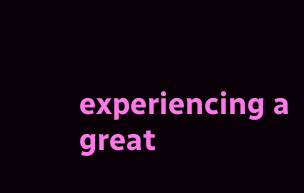experiencing a great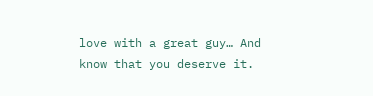love with a great guy… And know that you deserve it.